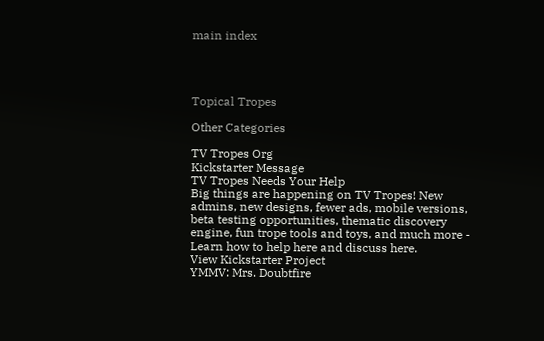main index




Topical Tropes

Other Categories

TV Tropes Org
Kickstarter Message
TV Tropes Needs Your Help
Big things are happening on TV Tropes! New admins, new designs, fewer ads, mobile versions, beta testing opportunities, thematic discovery engine, fun trope tools and toys, and much more - Learn how to help here and discuss here.
View Kickstarter Project
YMMV: Mrs. Doubtfire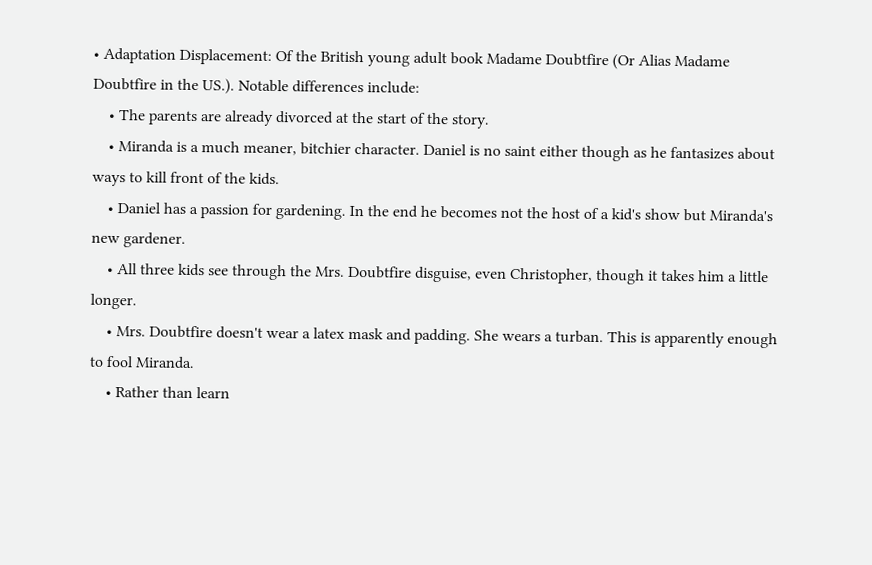• Adaptation Displacement: Of the British young adult book Madame Doubtfire (Or Alias Madame Doubtfire in the US.). Notable differences include:
    • The parents are already divorced at the start of the story.
    • Miranda is a much meaner, bitchier character. Daniel is no saint either though as he fantasizes about ways to kill front of the kids.
    • Daniel has a passion for gardening. In the end he becomes not the host of a kid's show but Miranda's new gardener.
    • All three kids see through the Mrs. Doubtfire disguise, even Christopher, though it takes him a little longer.
    • Mrs. Doubtfire doesn't wear a latex mask and padding. She wears a turban. This is apparently enough to fool Miranda.
    • Rather than learn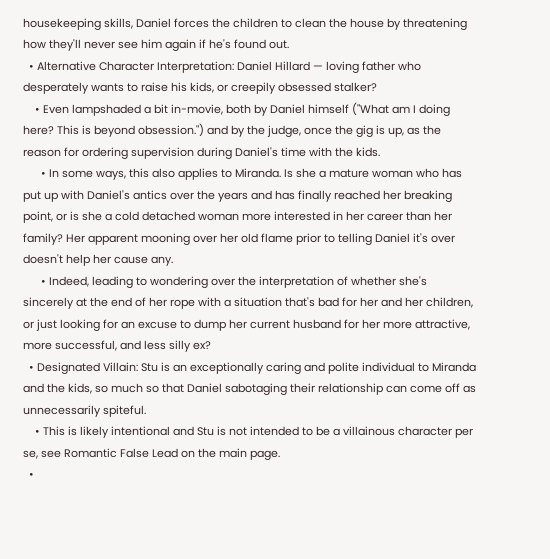housekeeping skills, Daniel forces the children to clean the house by threatening how they'll never see him again if he's found out.
  • Alternative Character Interpretation: Daniel Hillard — loving father who desperately wants to raise his kids, or creepily obsessed stalker?
    • Even lampshaded a bit in-movie, both by Daniel himself ("What am I doing here? This is beyond obsession.") and by the judge, once the gig is up, as the reason for ordering supervision during Daniel's time with the kids.
      • In some ways, this also applies to Miranda. Is she a mature woman who has put up with Daniel's antics over the years and has finally reached her breaking point, or is she a cold detached woman more interested in her career than her family? Her apparent mooning over her old flame prior to telling Daniel it's over doesn't help her cause any.
      • Indeed, leading to wondering over the interpretation of whether she's sincerely at the end of her rope with a situation that's bad for her and her children, or just looking for an excuse to dump her current husband for her more attractive, more successful, and less silly ex?
  • Designated Villain: Stu is an exceptionally caring and polite individual to Miranda and the kids, so much so that Daniel sabotaging their relationship can come off as unnecessarily spiteful.
    • This is likely intentional and Stu is not intended to be a villainous character per se, see Romantic False Lead on the main page.
  •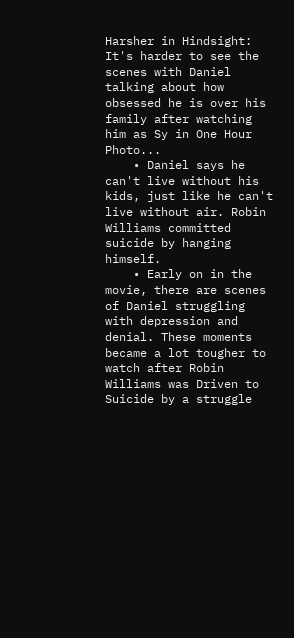Harsher in Hindsight: It's harder to see the scenes with Daniel talking about how obsessed he is over his family after watching him as Sy in One Hour Photo...
    • Daniel says he can't live without his kids, just like he can't live without air. Robin Williams committed suicide by hanging himself.
    • Early on in the movie, there are scenes of Daniel struggling with depression and denial. These moments became a lot tougher to watch after Robin Williams was Driven to Suicide by a struggle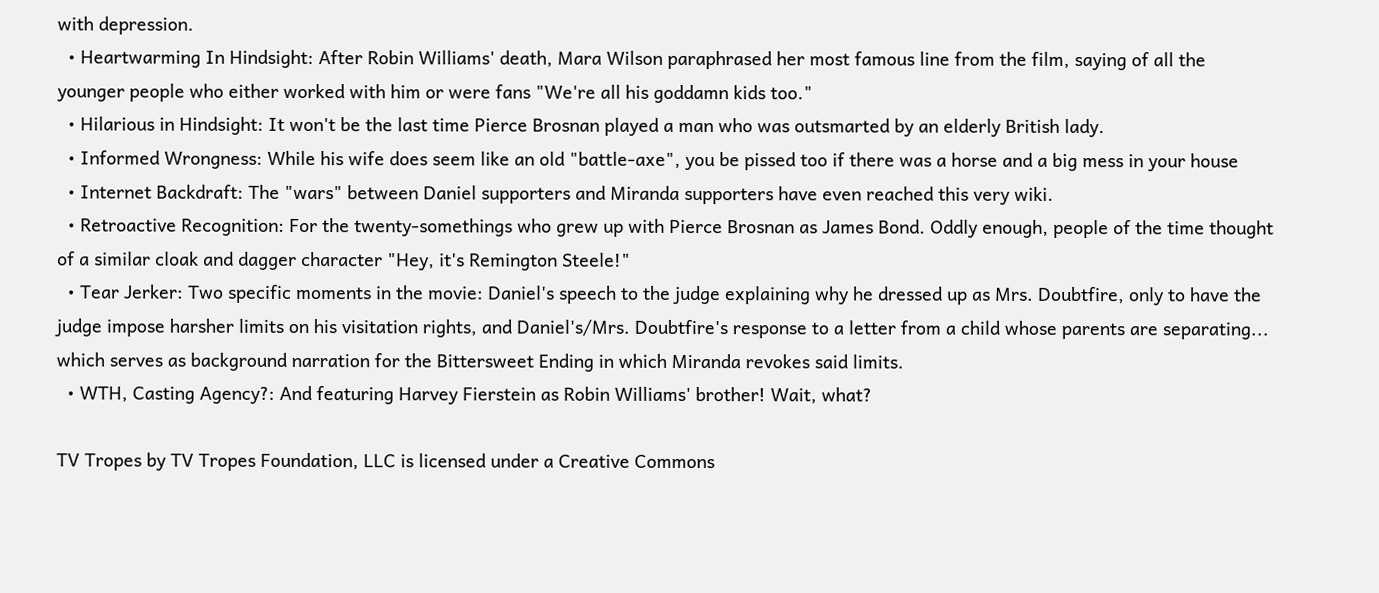with depression.
  • Heartwarming In Hindsight: After Robin Williams' death, Mara Wilson paraphrased her most famous line from the film, saying of all the younger people who either worked with him or were fans "We're all his goddamn kids too."
  • Hilarious in Hindsight: It won't be the last time Pierce Brosnan played a man who was outsmarted by an elderly British lady.
  • Informed Wrongness: While his wife does seem like an old "battle-axe", you be pissed too if there was a horse and a big mess in your house
  • Internet Backdraft: The "wars" between Daniel supporters and Miranda supporters have even reached this very wiki.
  • Retroactive Recognition: For the twenty-somethings who grew up with Pierce Brosnan as James Bond. Oddly enough, people of the time thought of a similar cloak and dagger character "Hey, it's Remington Steele!"
  • Tear Jerker: Two specific moments in the movie: Daniel's speech to the judge explaining why he dressed up as Mrs. Doubtfire, only to have the judge impose harsher limits on his visitation rights, and Daniel's/Mrs. Doubtfire's response to a letter from a child whose parents are separating... which serves as background narration for the Bittersweet Ending in which Miranda revokes said limits.
  • WTH, Casting Agency?: And featuring Harvey Fierstein as Robin Williams' brother! Wait, what?

TV Tropes by TV Tropes Foundation, LLC is licensed under a Creative Commons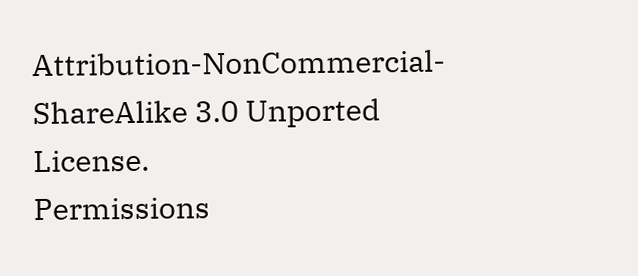Attribution-NonCommercial-ShareAlike 3.0 Unported License.
Permissions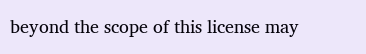beyond the scope of this license may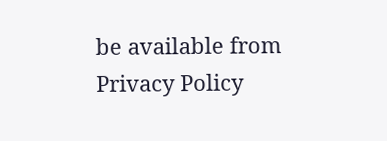be available from
Privacy Policy